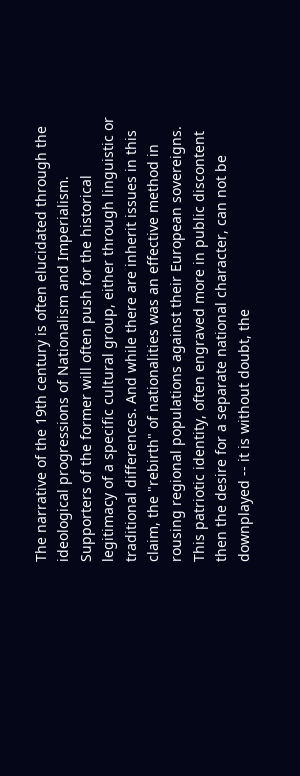The narrative of the 19th century is often elucidated through the ideological progressions of Nationalism and Imperialism. Supporters of the former will often push for the historical legitimacy of a specific cultural group, either through linguistic or traditional differences. And while there are inherit issues in this claim, the "rebirth" of nationalities was an effective method in rousing regional populations against their European sovereigns. This patriotic identity, often engraved more in public discontent then the desire for a separate national character, can not be downplayed -- it is without doubt, the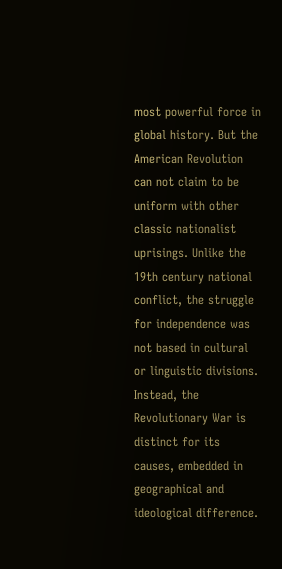most powerful force in global history. But the American Revolution can not claim to be uniform with other classic nationalist uprisings. Unlike the 19th century national conflict, the struggle for independence was not based in cultural or linguistic divisions. Instead, the Revolutionary War is distinct for its causes, embedded in geographical and ideological difference.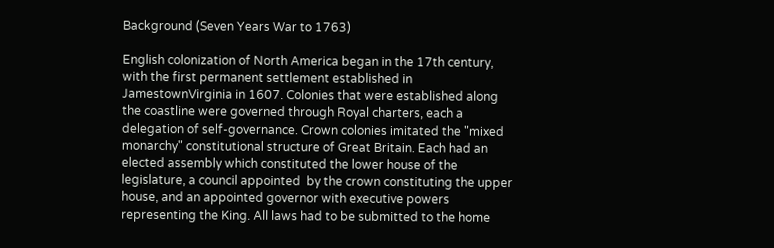Background (Seven Years War to 1763)

English colonization of North America began in the 17th century, with the first permanent settlement established in JamestownVirginia in 1607. Colonies that were established along the coastline were governed through Royal charters, each a delegation of self-governance. Crown colonies imitated the "mixed monarchy" constitutional structure of Great Britain. Each had an elected assembly which constituted the lower house of the legislature, a council appointed  by the crown constituting the upper house, and an appointed governor with executive powers representing the King. All laws had to be submitted to the home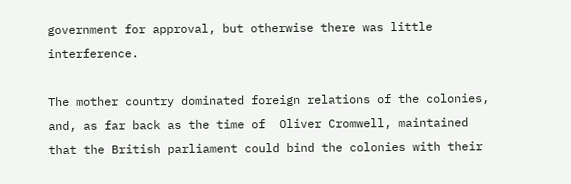government for approval, but otherwise there was little interference.

The mother country dominated foreign relations of the colonies, and, as far back as the time of  Oliver Cromwell, maintained that the British parliament could bind the colonies with their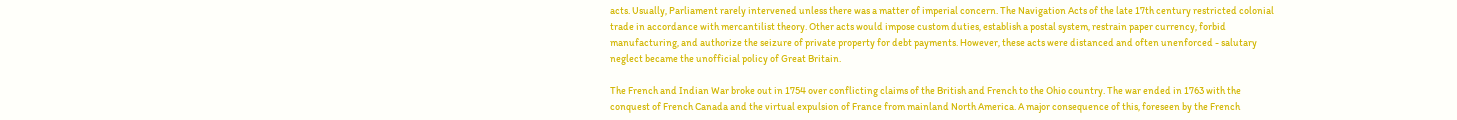acts. Usually, Parliament rarely intervened unless there was a matter of imperial concern. The Navigation Acts of the late 17th century restricted colonial trade in accordance with mercantilist theory. Other acts would impose custom duties, establish a postal system, restrain paper currency, forbid manufacturing, and authorize the seizure of private property for debt payments. However, these acts were distanced and often unenforced - salutary neglect became the unofficial policy of Great Britain.

The French and Indian War broke out in 1754 over conflicting claims of the British and French to the Ohio country. The war ended in 1763 with the conquest of French Canada and the virtual expulsion of France from mainland North America. A major consequence of this, foreseen by the French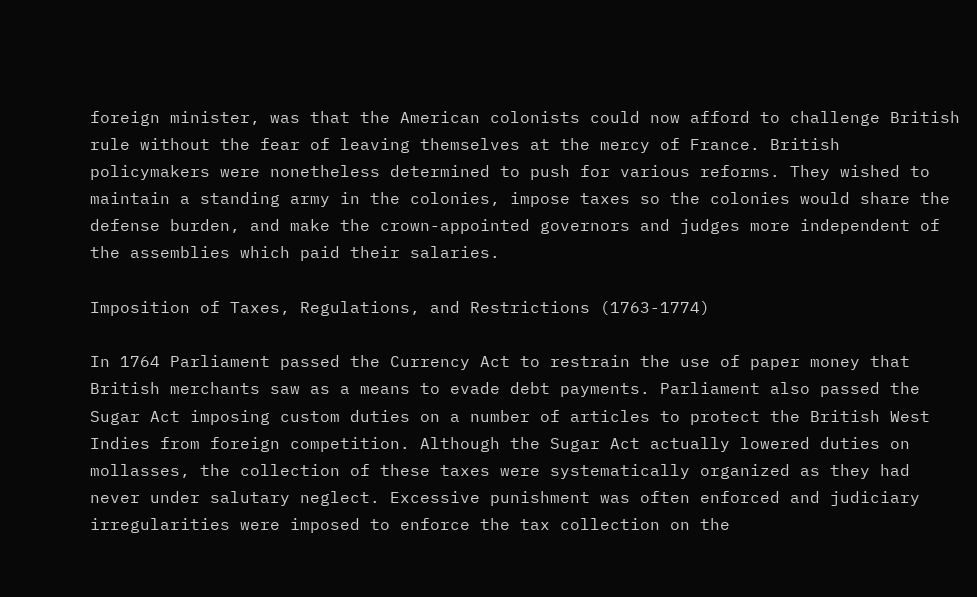foreign minister, was that the American colonists could now afford to challenge British rule without the fear of leaving themselves at the mercy of France. British policymakers were nonetheless determined to push for various reforms. They wished to maintain a standing army in the colonies, impose taxes so the colonies would share the defense burden, and make the crown-appointed governors and judges more independent of the assemblies which paid their salaries.

Imposition of Taxes, Regulations, and Restrictions (1763-1774)

In 1764 Parliament passed the Currency Act to restrain the use of paper money that British merchants saw as a means to evade debt payments. Parliament also passed the Sugar Act imposing custom duties on a number of articles to protect the British West Indies from foreign competition. Although the Sugar Act actually lowered duties on mollasses, the collection of these taxes were systematically organized as they had never under salutary neglect. Excessive punishment was often enforced and judiciary irregularities were imposed to enforce the tax collection on the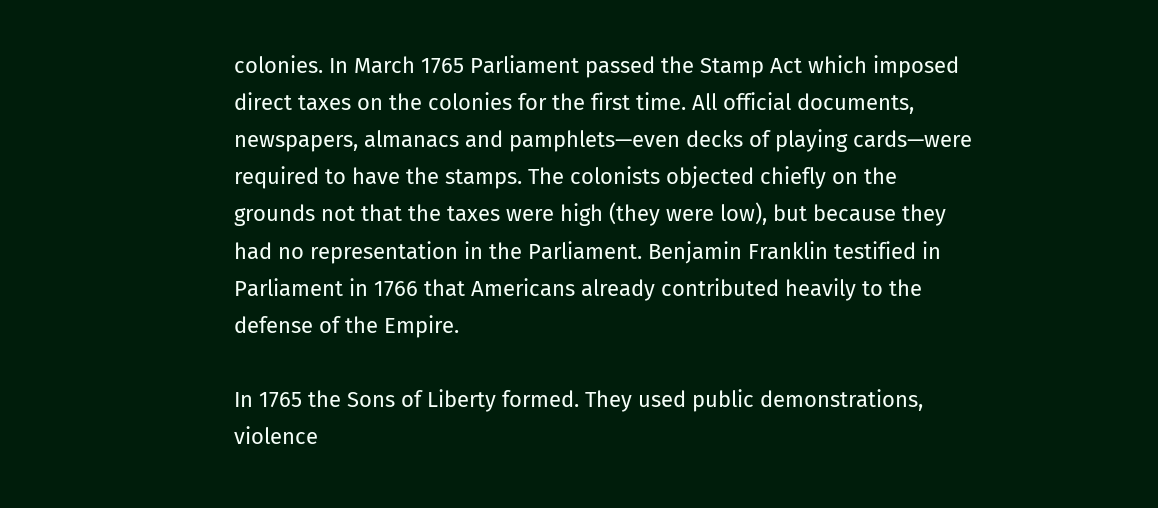colonies. In March 1765 Parliament passed the Stamp Act which imposed direct taxes on the colonies for the first time. All official documents, newspapers, almanacs and pamphlets—even decks of playing cards—were required to have the stamps. The colonists objected chiefly on the grounds not that the taxes were high (they were low), but because they had no representation in the Parliament. Benjamin Franklin testified in Parliament in 1766 that Americans already contributed heavily to the defense of the Empire.

In 1765 the Sons of Liberty formed. They used public demonstrations, violence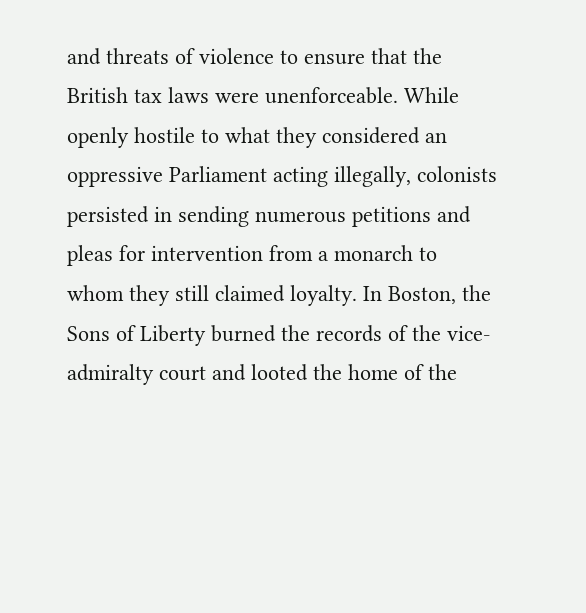and threats of violence to ensure that the British tax laws were unenforceable. While openly hostile to what they considered an oppressive Parliament acting illegally, colonists persisted in sending numerous petitions and pleas for intervention from a monarch to whom they still claimed loyalty. In Boston, the Sons of Liberty burned the records of the vice-admiralty court and looted the home of the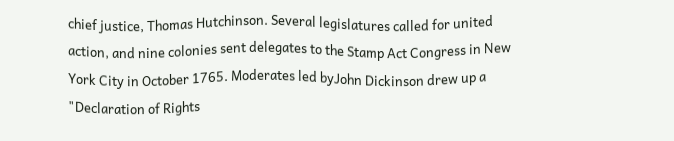chief justice, Thomas Hutchinson. Several legislatures called for united action, and nine colonies sent delegates to the Stamp Act Congress in New York City in October 1765. Moderates led byJohn Dickinson drew up a "Declaration of Rights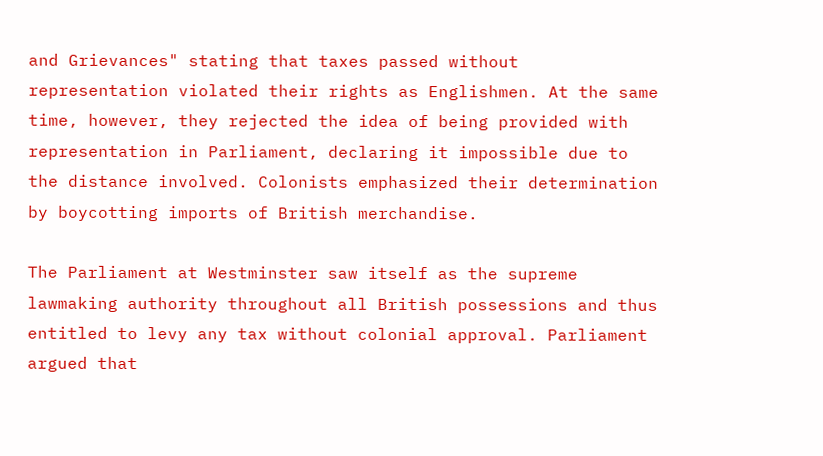and Grievances" stating that taxes passed without representation violated their rights as Englishmen. At the same time, however, they rejected the idea of being provided with representation in Parliament, declaring it impossible due to the distance involved. Colonists emphasized their determination by boycotting imports of British merchandise.

The Parliament at Westminster saw itself as the supreme lawmaking authority throughout all British possessions and thus entitled to levy any tax without colonial approval. Parliament argued that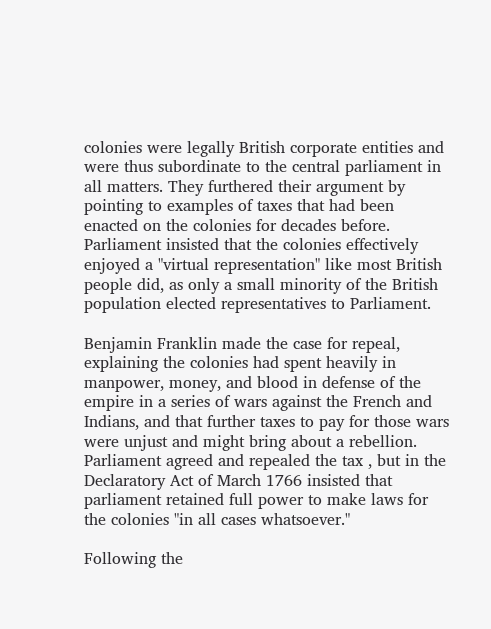colonies were legally British corporate entities and were thus subordinate to the central parliament in all matters. They furthered their argument by pointing to examples of taxes that had been enacted on the colonies for decades before. Parliament insisted that the colonies effectively enjoyed a "virtual representation" like most British people did, as only a small minority of the British population elected representatives to Parliament.

Benjamin Franklin made the case for repeal, explaining the colonies had spent heavily in manpower, money, and blood in defense of the empire in a series of wars against the French and Indians, and that further taxes to pay for those wars were unjust and might bring about a rebellion. Parliament agreed and repealed the tax , but in the Declaratory Act of March 1766 insisted that parliament retained full power to make laws for the colonies "in all cases whatsoever."

Following the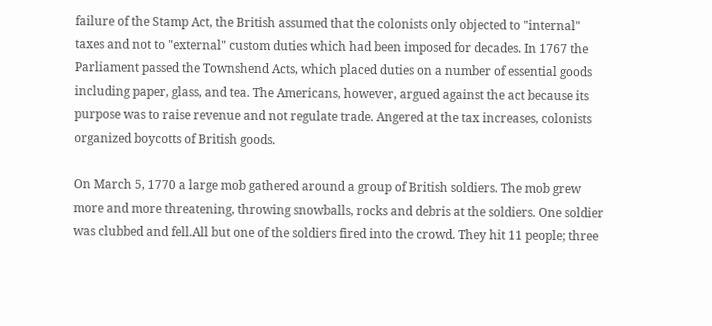failure of the Stamp Act, the British assumed that the colonists only objected to "internal" taxes and not to "external" custom duties which had been imposed for decades. In 1767 the Parliament passed the Townshend Acts, which placed duties on a number of essential goods including paper, glass, and tea. The Americans, however, argued against the act because its purpose was to raise revenue and not regulate trade. Angered at the tax increases, colonists organized boycotts of British goods.

On March 5, 1770 a large mob gathered around a group of British soldiers. The mob grew more and more threatening, throwing snowballs, rocks and debris at the soldiers. One soldier was clubbed and fell.All but one of the soldiers fired into the crowd. They hit 11 people; three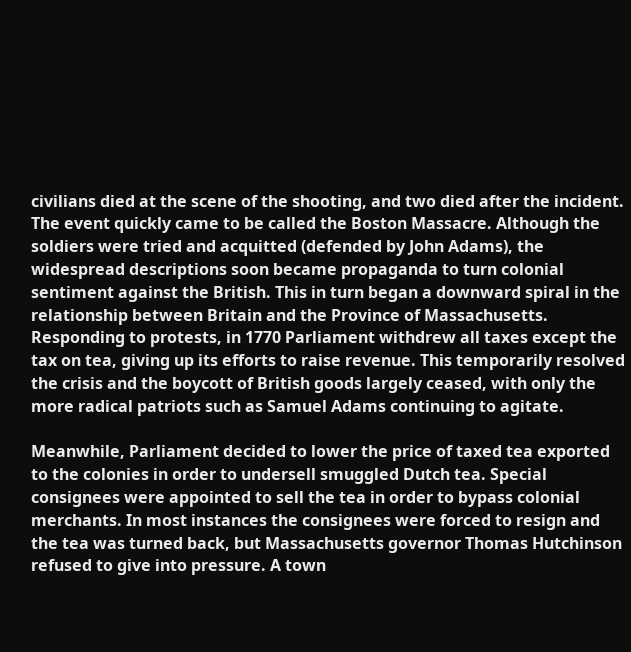civilians died at the scene of the shooting, and two died after the incident. The event quickly came to be called the Boston Massacre. Although the soldiers were tried and acquitted (defended by John Adams), the widespread descriptions soon became propaganda to turn colonial sentiment against the British. This in turn began a downward spiral in the relationship between Britain and the Province of Massachusetts. Responding to protests, in 1770 Parliament withdrew all taxes except the tax on tea, giving up its efforts to raise revenue. This temporarily resolved the crisis and the boycott of British goods largely ceased, with only the more radical patriots such as Samuel Adams continuing to agitate.

Meanwhile, Parliament decided to lower the price of taxed tea exported to the colonies in order to undersell smuggled Dutch tea. Special consignees were appointed to sell the tea in order to bypass colonial merchants. In most instances the consignees were forced to resign and the tea was turned back, but Massachusetts governor Thomas Hutchinson refused to give into pressure. A town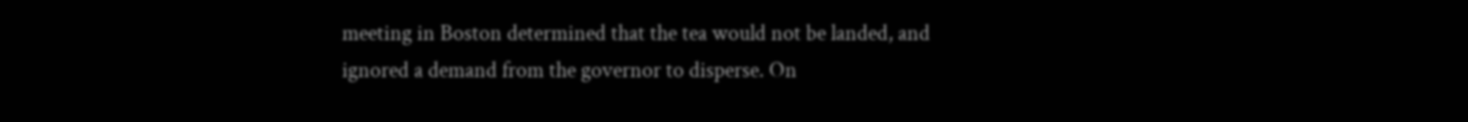meeting in Boston determined that the tea would not be landed, and ignored a demand from the governor to disperse. On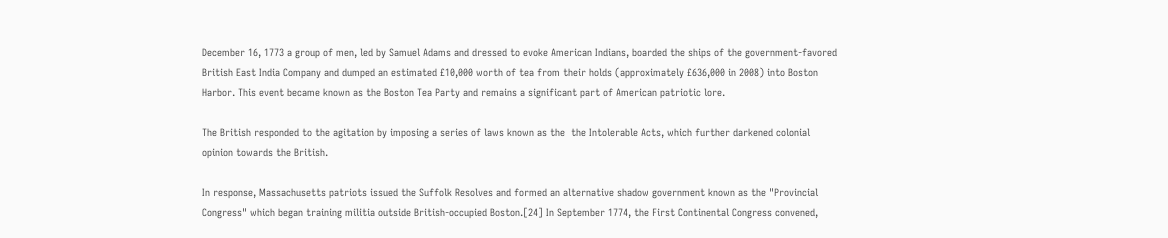December 16, 1773 a group of men, led by Samuel Adams and dressed to evoke American Indians, boarded the ships of the government-favored British East India Company and dumped an estimated £10,000 worth of tea from their holds (approximately £636,000 in 2008) into Boston Harbor. This event became known as the Boston Tea Party and remains a significant part of American patriotic lore.

The British responded to the agitation by imposing a series of laws known as the  the Intolerable Acts, which further darkened colonial opinion towards the British.

In response, Massachusetts patriots issued the Suffolk Resolves and formed an alternative shadow government known as the "Provincial Congress" which began training militia outside British-occupied Boston.[24] In September 1774, the First Continental Congress convened,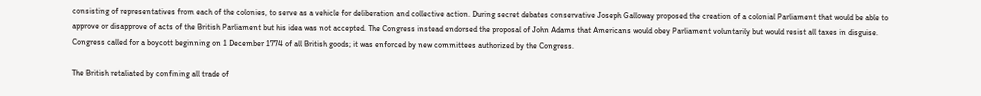consisting of representatives from each of the colonies, to serve as a vehicle for deliberation and collective action. During secret debates conservative Joseph Galloway proposed the creation of a colonial Parliament that would be able to approve or disapprove of acts of the British Parliament but his idea was not accepted. The Congress instead endorsed the proposal of John Adams that Americans would obey Parliament voluntarily but would resist all taxes in disguise. Congress called for a boycott beginning on 1 December 1774 of all British goods; it was enforced by new committees authorized by the Congress.

The British retaliated by confining all trade of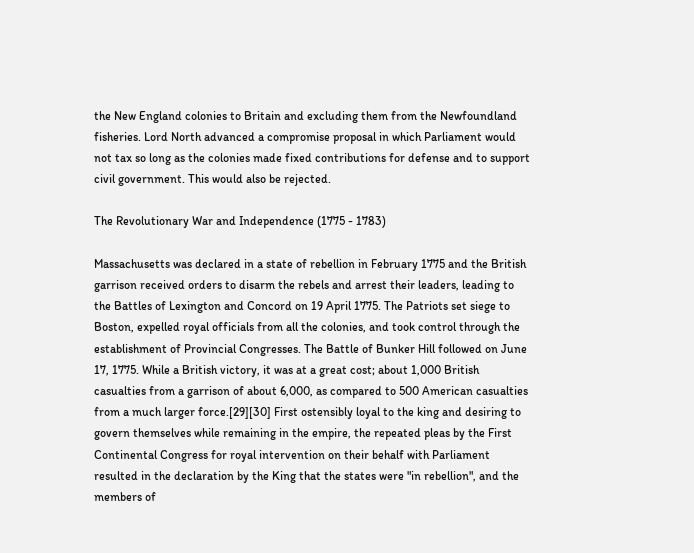the New England colonies to Britain and excluding them from the Newfoundland fisheries. Lord North advanced a compromise proposal in which Parliament would not tax so long as the colonies made fixed contributions for defense and to support civil government. This would also be rejected.

The Revolutionary War and Independence (1775 - 1783)

Massachusetts was declared in a state of rebellion in February 1775 and the British garrison received orders to disarm the rebels and arrest their leaders, leading to the Battles of Lexington and Concord on 19 April 1775. The Patriots set siege to Boston, expelled royal officials from all the colonies, and took control through the establishment of Provincial Congresses. The Battle of Bunker Hill followed on June 17, 1775. While a British victory, it was at a great cost; about 1,000 British casualties from a garrison of about 6,000, as compared to 500 American casualties from a much larger force.[29][30] First ostensibly loyal to the king and desiring to govern themselves while remaining in the empire, the repeated pleas by the First Continental Congress for royal intervention on their behalf with Parliament resulted in the declaration by the King that the states were "in rebellion", and the members of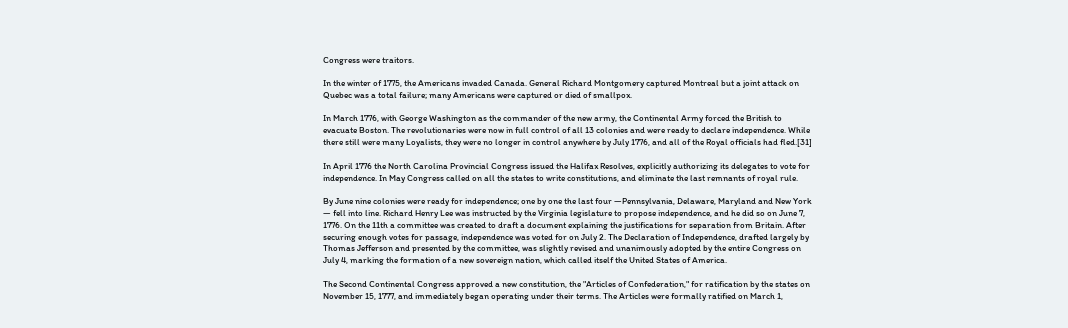Congress were traitors.

In the winter of 1775, the Americans invaded Canada. General Richard Montgomery captured Montreal but a joint attack on Quebec was a total failure; many Americans were captured or died of smallpox.

In March 1776, with George Washington as the commander of the new army, the Continental Army forced the British to evacuate Boston. The revolutionaries were now in full control of all 13 colonies and were ready to declare independence. While there still were many Loyalists, they were no longer in control anywhere by July 1776, and all of the Royal officials had fled.[31]

In April 1776 the North Carolina Provincial Congress issued the Halifax Resolves, explicitly authorizing its delegates to vote for independence. In May Congress called on all the states to write constitutions, and eliminate the last remnants of royal rule.

By June nine colonies were ready for independence; one by one the last four —Pennsylvania, Delaware, Maryland and New York — fell into line. Richard Henry Lee was instructed by the Virginia legislature to propose independence, and he did so on June 7, 1776. On the 11th a committee was created to draft a document explaining the justifications for separation from Britain. After securing enough votes for passage, independence was voted for on July 2. The Declaration of Independence, drafted largely by Thomas Jefferson and presented by the committee, was slightly revised and unanimously adopted by the entire Congress on July 4, marking the formation of a new sovereign nation, which called itself the United States of America.

The Second Continental Congress approved a new constitution, the "Articles of Confederation," for ratification by the states on November 15, 1777, and immediately began operating under their terms. The Articles were formally ratified on March 1,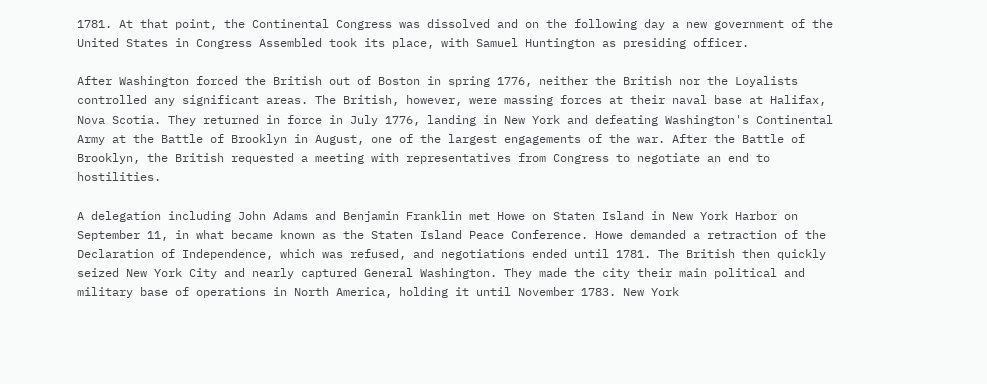1781. At that point, the Continental Congress was dissolved and on the following day a new government of the United States in Congress Assembled took its place, with Samuel Huntington as presiding officer.

After Washington forced the British out of Boston in spring 1776, neither the British nor the Loyalists controlled any significant areas. The British, however, were massing forces at their naval base at Halifax, Nova Scotia. They returned in force in July 1776, landing in New York and defeating Washington's Continental Army at the Battle of Brooklyn in August, one of the largest engagements of the war. After the Battle of Brooklyn, the British requested a meeting with representatives from Congress to negotiate an end to hostilities.

A delegation including John Adams and Benjamin Franklin met Howe on Staten Island in New York Harbor on September 11, in what became known as the Staten Island Peace Conference. Howe demanded a retraction of the Declaration of Independence, which was refused, and negotiations ended until 1781. The British then quickly seized New York City and nearly captured General Washington. They made the city their main political and military base of operations in North America, holding it until November 1783. New York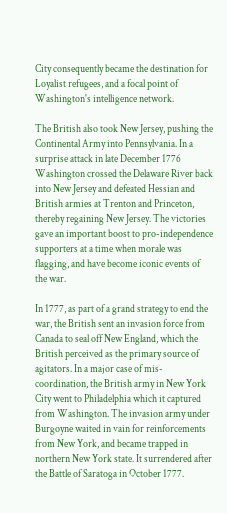City consequently became the destination for Loyalist refugees, and a focal point of Washington's intelligence network.

The British also took New Jersey, pushing the Continental Army into Pennsylvania. In a surprise attack in late December 1776 Washington crossed the Delaware River back into New Jersey and defeated Hessian and British armies at Trenton and Princeton, thereby regaining New Jersey. The victories gave an important boost to pro-independence supporters at a time when morale was flagging, and have become iconic events of the war.

In 1777, as part of a grand strategy to end the war, the British sent an invasion force from Canada to seal off New England, which the British perceived as the primary source of agitators. In a major case of mis-coordination, the British army in New York City went to Philadelphia which it captured from Washington. The invasion army under Burgoyne waited in vain for reinforcements from New York, and became trapped in northern New York state. It surrendered after the Battle of Saratoga in October 1777.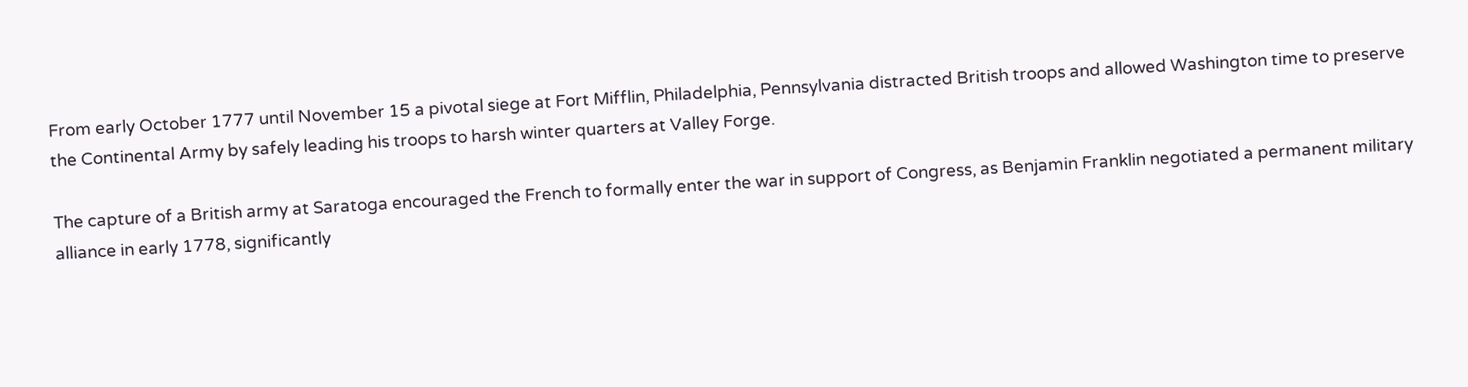From early October 1777 until November 15 a pivotal siege at Fort Mifflin, Philadelphia, Pennsylvania distracted British troops and allowed Washington time to preserve the Continental Army by safely leading his troops to harsh winter quarters at Valley Forge.

The capture of a British army at Saratoga encouraged the French to formally enter the war in support of Congress, as Benjamin Franklin negotiated a permanent military alliance in early 1778, significantly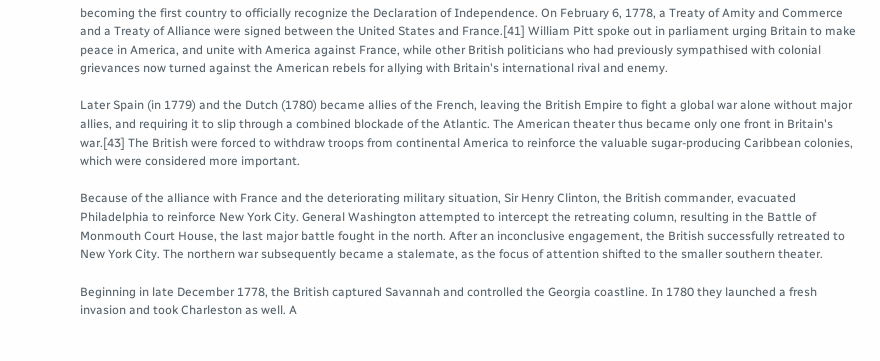becoming the first country to officially recognize the Declaration of Independence. On February 6, 1778, a Treaty of Amity and Commerce and a Treaty of Alliance were signed between the United States and France.[41] William Pitt spoke out in parliament urging Britain to make peace in America, and unite with America against France, while other British politicians who had previously sympathised with colonial grievances now turned against the American rebels for allying with Britain's international rival and enemy.

Later Spain (in 1779) and the Dutch (1780) became allies of the French, leaving the British Empire to fight a global war alone without major allies, and requiring it to slip through a combined blockade of the Atlantic. The American theater thus became only one front in Britain's war.[43] The British were forced to withdraw troops from continental America to reinforce the valuable sugar-producing Caribbean colonies, which were considered more important.

Because of the alliance with France and the deteriorating military situation, Sir Henry Clinton, the British commander, evacuated Philadelphia to reinforce New York City. General Washington attempted to intercept the retreating column, resulting in the Battle of Monmouth Court House, the last major battle fought in the north. After an inconclusive engagement, the British successfully retreated to New York City. The northern war subsequently became a stalemate, as the focus of attention shifted to the smaller southern theater.

Beginning in late December 1778, the British captured Savannah and controlled the Georgia coastline. In 1780 they launched a fresh invasion and took Charleston as well. A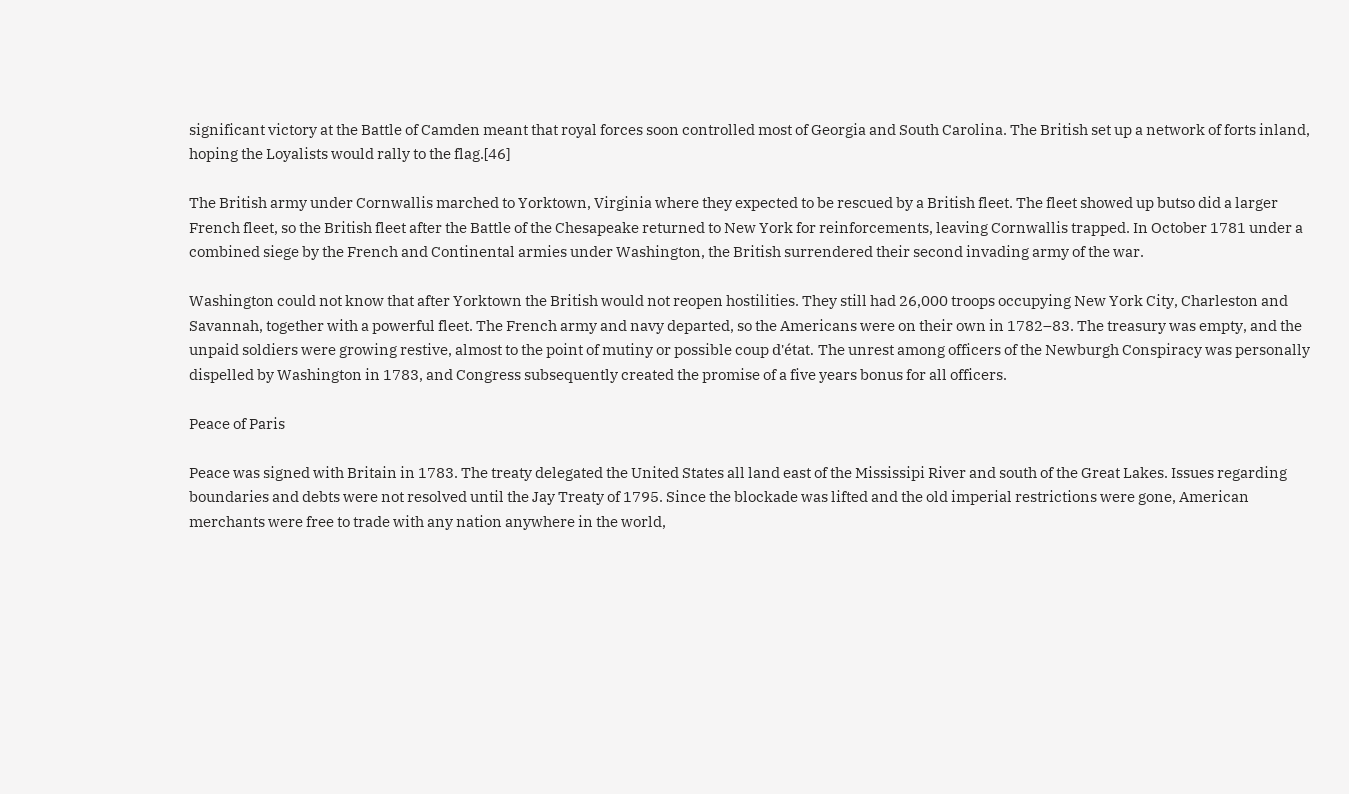significant victory at the Battle of Camden meant that royal forces soon controlled most of Georgia and South Carolina. The British set up a network of forts inland, hoping the Loyalists would rally to the flag.[46]

The British army under Cornwallis marched to Yorktown, Virginia where they expected to be rescued by a British fleet. The fleet showed up butso did a larger French fleet, so the British fleet after the Battle of the Chesapeake returned to New York for reinforcements, leaving Cornwallis trapped. In October 1781 under a combined siege by the French and Continental armies under Washington, the British surrendered their second invading army of the war.

Washington could not know that after Yorktown the British would not reopen hostilities. They still had 26,000 troops occupying New York City, Charleston and Savannah, together with a powerful fleet. The French army and navy departed, so the Americans were on their own in 1782–83. The treasury was empty, and the unpaid soldiers were growing restive, almost to the point of mutiny or possible coup d'état. The unrest among officers of the Newburgh Conspiracy was personally dispelled by Washington in 1783, and Congress subsequently created the promise of a five years bonus for all officers.

Peace of Paris

Peace was signed with Britain in 1783. The treaty delegated the United States all land east of the Mississipi River and south of the Great Lakes. Issues regarding boundaries and debts were not resolved until the Jay Treaty of 1795. Since the blockade was lifted and the old imperial restrictions were gone, American merchants were free to trade with any nation anywhere in the world,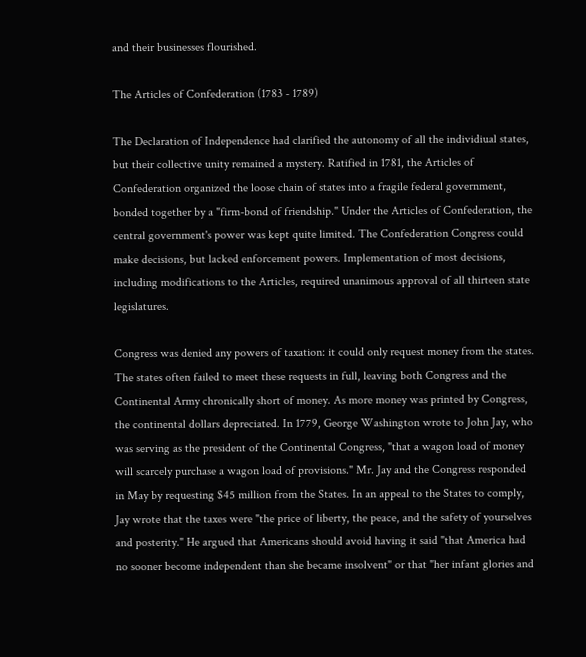and their businesses flourished.

The Articles of Confederation (1783 - 1789)

The Declaration of Independence had clarified the autonomy of all the individiual states, but their collective unity remained a mystery. Ratified in 1781, the Articles of Confederation organized the loose chain of states into a fragile federal government, bonded together by a "firm-bond of friendship." Under the Articles of Confederation, the central government's power was kept quite limited. The Confederation Congress could make decisions, but lacked enforcement powers. Implementation of most decisions, including modifications to the Articles, required unanimous approval of all thirteen state legislatures.

Congress was denied any powers of taxation: it could only request money from the states. The states often failed to meet these requests in full, leaving both Congress and the Continental Army chronically short of money. As more money was printed by Congress, the continental dollars depreciated. In 1779, George Washington wrote to John Jay, who was serving as the president of the Continental Congress, "that a wagon load of money will scarcely purchase a wagon load of provisions." Mr. Jay and the Congress responded in May by requesting $45 million from the States. In an appeal to the States to comply, Jay wrote that the taxes were "the price of liberty, the peace, and the safety of yourselves and posterity." He argued that Americans should avoid having it said "that America had no sooner become independent than she became insolvent" or that "her infant glories and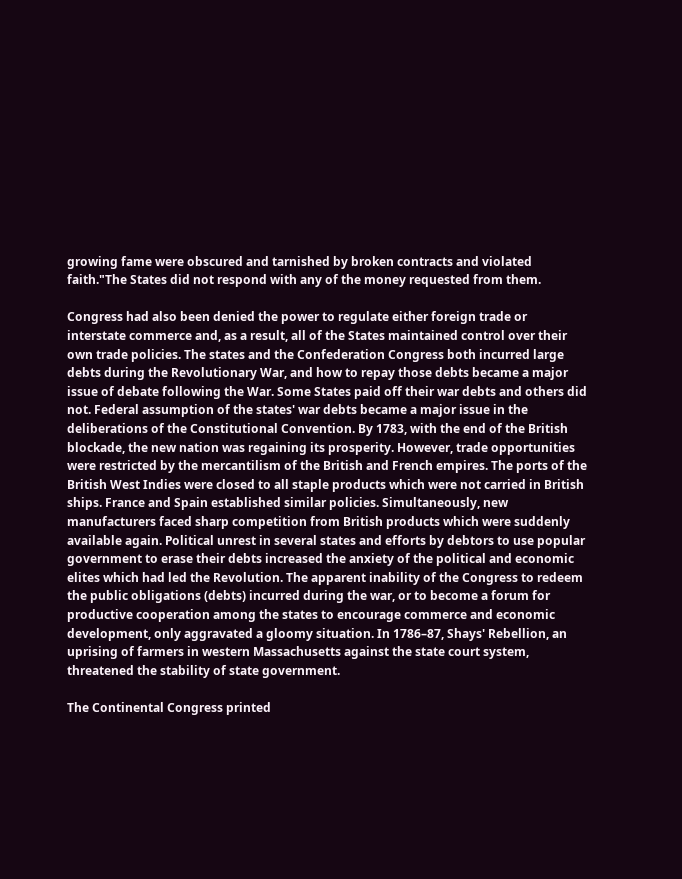growing fame were obscured and tarnished by broken contracts and violated faith."The States did not respond with any of the money requested from them.

Congress had also been denied the power to regulate either foreign trade or interstate commerce and, as a result, all of the States maintained control over their own trade policies. The states and the Confederation Congress both incurred large debts during the Revolutionary War, and how to repay those debts became a major issue of debate following the War. Some States paid off their war debts and others did not. Federal assumption of the states' war debts became a major issue in the deliberations of the Constitutional Convention. By 1783, with the end of the British blockade, the new nation was regaining its prosperity. However, trade opportunities were restricted by the mercantilism of the British and French empires. The ports of the British West Indies were closed to all staple products which were not carried in British ships. France and Spain established similar policies. Simultaneously, new manufacturers faced sharp competition from British products which were suddenly available again. Political unrest in several states and efforts by debtors to use popular government to erase their debts increased the anxiety of the political and economic elites which had led the Revolution. The apparent inability of the Congress to redeem the public obligations (debts) incurred during the war, or to become a forum for productive cooperation among the states to encourage commerce and economic development, only aggravated a gloomy situation. In 1786–87, Shays' Rebellion, an uprising of farmers in western Massachusetts against the state court system, threatened the stability of state government.

The Continental Congress printed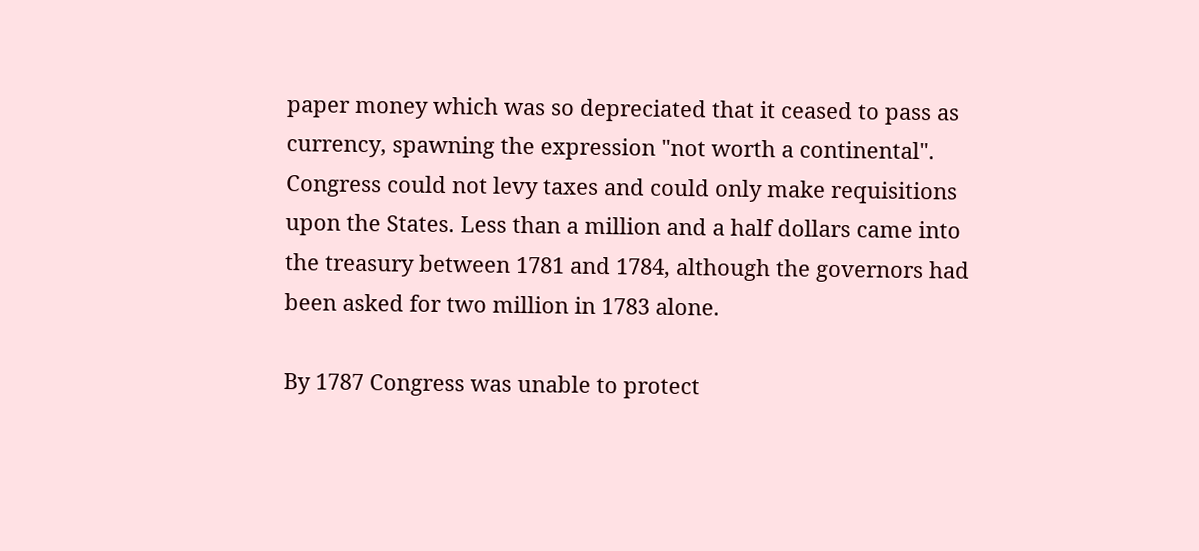paper money which was so depreciated that it ceased to pass as currency, spawning the expression "not worth a continental". Congress could not levy taxes and could only make requisitions upon the States. Less than a million and a half dollars came into the treasury between 1781 and 1784, although the governors had been asked for two million in 1783 alone.

By 1787 Congress was unable to protect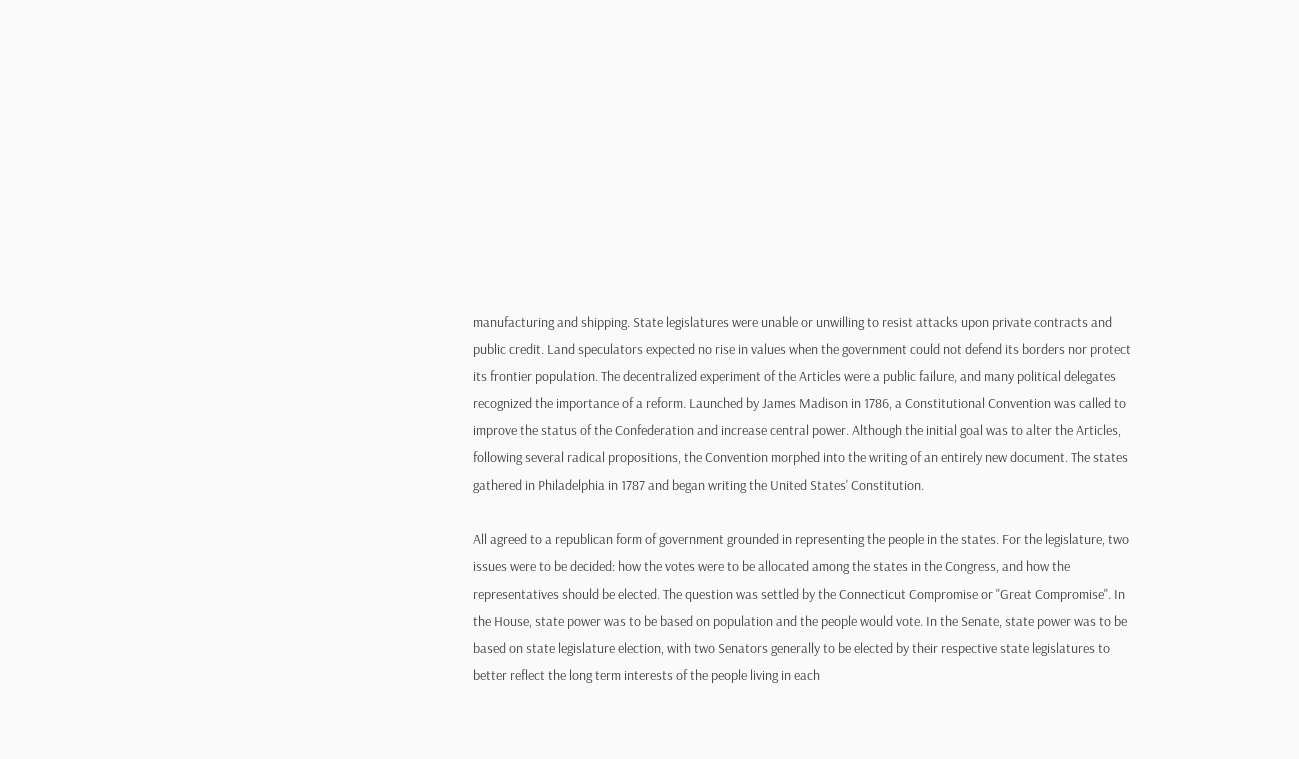manufacturing and shipping. State legislatures were unable or unwilling to resist attacks upon private contracts and public credit. Land speculators expected no rise in values when the government could not defend its borders nor protect its frontier population. The decentralized experiment of the Articles were a public failure, and many political delegates recognized the importance of a reform. Launched by James Madison in 1786, a Constitutional Convention was called to improve the status of the Confederation and increase central power. Although the initial goal was to alter the Articles, following several radical propositions, the Convention morphed into the writing of an entirely new document. The states gathered in Philadelphia in 1787 and began writing the United States' Constitution.

All agreed to a republican form of government grounded in representing the people in the states. For the legislature, two issues were to be decided: how the votes were to be allocated among the states in the Congress, and how the representatives should be elected. The question was settled by the Connecticut Compromise or "Great Compromise". In the House, state power was to be based on population and the people would vote. In the Senate, state power was to be based on state legislature election, with two Senators generally to be elected by their respective state legislatures to better reflect the long term interests of the people living in each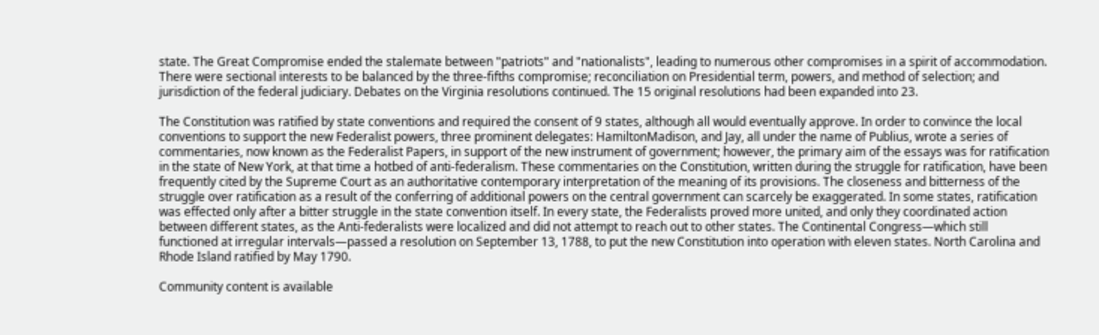state. The Great Compromise ended the stalemate between "patriots" and "nationalists", leading to numerous other compromises in a spirit of accommodation. There were sectional interests to be balanced by the three-fifths compromise; reconciliation on Presidential term, powers, and method of selection; and jurisdiction of the federal judiciary. Debates on the Virginia resolutions continued. The 15 original resolutions had been expanded into 23.

The Constitution was ratified by state conventions and required the consent of 9 states, although all would eventually approve. In order to convince the local conventions to support the new Federalist powers, three prominent delegates: HamiltonMadison, and Jay, all under the name of Publius, wrote a series of commentaries, now known as the Federalist Papers, in support of the new instrument of government; however, the primary aim of the essays was for ratification in the state of New York, at that time a hotbed of anti-federalism. These commentaries on the Constitution, written during the struggle for ratification, have been frequently cited by the Supreme Court as an authoritative contemporary interpretation of the meaning of its provisions. The closeness and bitterness of the struggle over ratification as a result of the conferring of additional powers on the central government can scarcely be exaggerated. In some states, ratification was effected only after a bitter struggle in the state convention itself. In every state, the Federalists proved more united, and only they coordinated action between different states, as the Anti-federalists were localized and did not attempt to reach out to other states. The Continental Congress—which still functioned at irregular intervals—passed a resolution on September 13, 1788, to put the new Constitution into operation with eleven states. North Carolina and Rhode Island ratified by May 1790.

Community content is available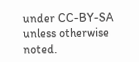under CC-BY-SA unless otherwise noted.